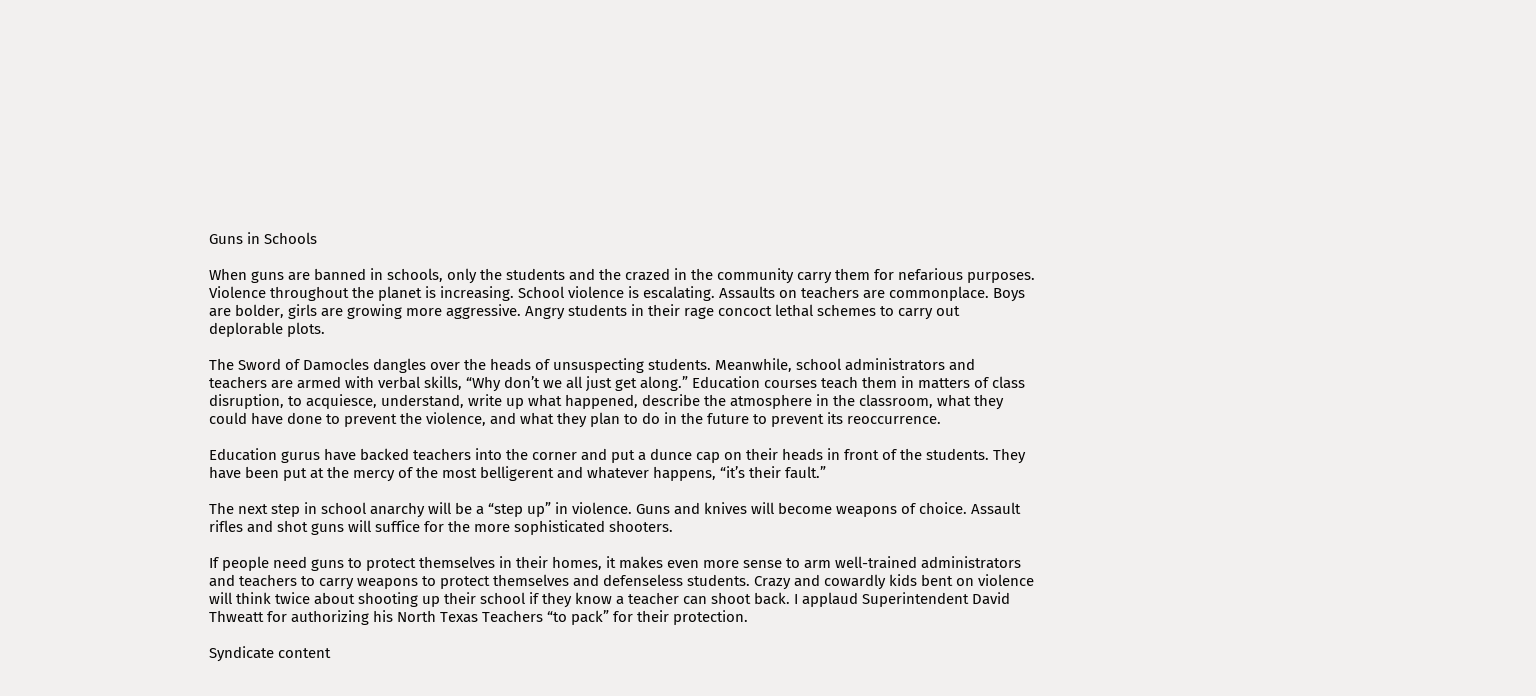Guns in Schools

When guns are banned in schools, only the students and the crazed in the community carry them for nefarious purposes. Violence throughout the planet is increasing. School violence is escalating. Assaults on teachers are commonplace. Boys are bolder, girls are growing more aggressive. Angry students in their rage concoct lethal schemes to carry out deplorable plots.

The Sword of Damocles dangles over the heads of unsuspecting students. Meanwhile, school administrators and teachers are armed with verbal skills, “Why don’t we all just get along.” Education courses teach them in matters of class disruption, to acquiesce, understand, write up what happened, describe the atmosphere in the classroom, what they could have done to prevent the violence, and what they plan to do in the future to prevent its reoccurrence.

Education gurus have backed teachers into the corner and put a dunce cap on their heads in front of the students. They have been put at the mercy of the most belligerent and whatever happens, “it’s their fault.”

The next step in school anarchy will be a “step up” in violence. Guns and knives will become weapons of choice. Assault rifles and shot guns will suffice for the more sophisticated shooters.

If people need guns to protect themselves in their homes, it makes even more sense to arm well-trained administrators and teachers to carry weapons to protect themselves and defenseless students. Crazy and cowardly kids bent on violence will think twice about shooting up their school if they know a teacher can shoot back. I applaud Superintendent David Thweatt for authorizing his North Texas Teachers “to pack” for their protection.

Syndicate content